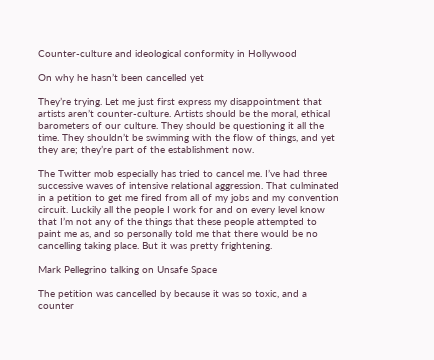Counter-culture and ideological conformity in Hollywood

On why he hasn’t been cancelled yet

They’re trying. Let me just first express my disappointment that artists aren’t counter-culture. Artists should be the moral, ethical barometers of our culture. They should be questioning it all the time. They shouldn’t be swimming with the flow of things, and yet they are; they’re part of the establishment now.

The Twitter mob especially has tried to cancel me. I’ve had three successive waves of intensive relational aggression. That culminated in a petition to get me fired from all of my jobs and my convention circuit. Luckily all the people I work for and on every level know that I’m not any of the things that these people attempted to paint me as, and so personally told me that there would be no cancelling taking place. But it was pretty frightening.

Mark Pellegrino talking on Unsafe Space

The petition was cancelled by because it was so toxic, and a counter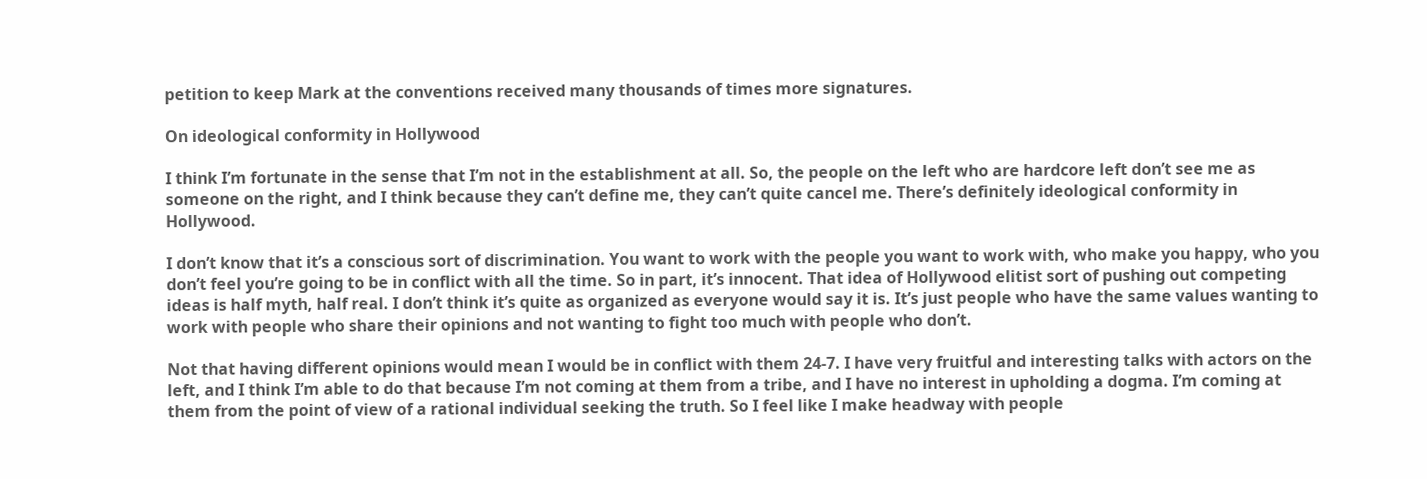petition to keep Mark at the conventions received many thousands of times more signatures.

On ideological conformity in Hollywood

I think I’m fortunate in the sense that I’m not in the establishment at all. So, the people on the left who are hardcore left don’t see me as someone on the right, and I think because they can’t define me, they can’t quite cancel me. There’s definitely ideological conformity in Hollywood.

I don’t know that it’s a conscious sort of discrimination. You want to work with the people you want to work with, who make you happy, who you don’t feel you’re going to be in conflict with all the time. So in part, it’s innocent. That idea of Hollywood elitist sort of pushing out competing ideas is half myth, half real. I don’t think it’s quite as organized as everyone would say it is. It’s just people who have the same values wanting to work with people who share their opinions and not wanting to fight too much with people who don’t.

Not that having different opinions would mean I would be in conflict with them 24-7. I have very fruitful and interesting talks with actors on the left, and I think I’m able to do that because I’m not coming at them from a tribe, and I have no interest in upholding a dogma. I’m coming at them from the point of view of a rational individual seeking the truth. So I feel like I make headway with people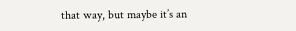that way, but maybe it’s an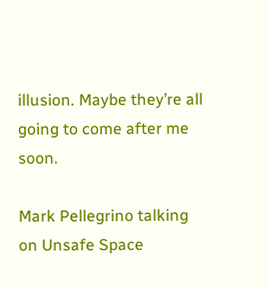illusion. Maybe they’re all going to come after me soon.

Mark Pellegrino talking on Unsafe Space